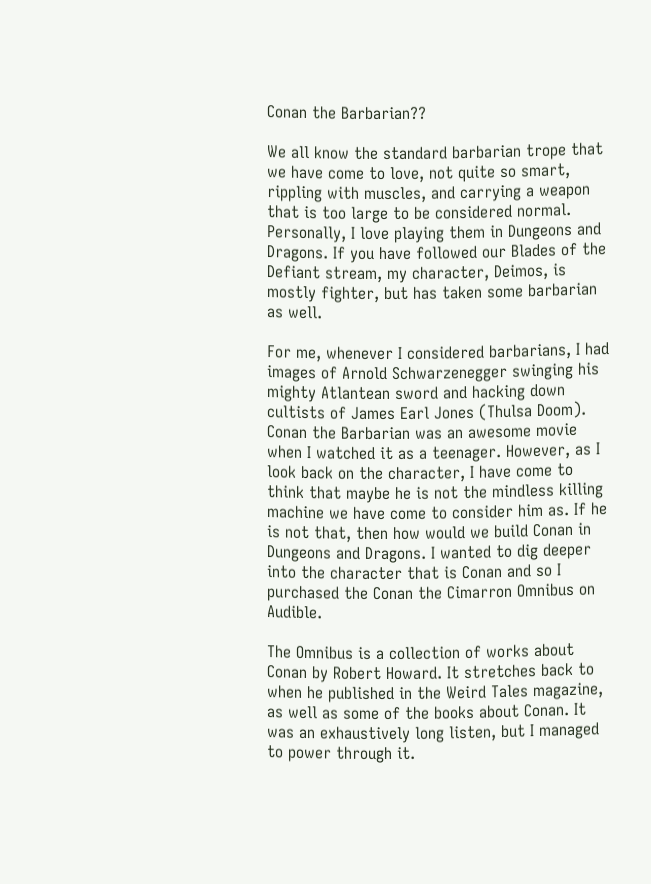Conan the Barbarian??

We all know the standard barbarian trope that we have come to love, not quite so smart, rippling with muscles, and carrying a weapon that is too large to be considered normal. Personally, I love playing them in Dungeons and Dragons. If you have followed our Blades of the Defiant stream, my character, Deimos, is mostly fighter, but has taken some barbarian as well.

For me, whenever I considered barbarians, I had images of Arnold Schwarzenegger swinging his mighty Atlantean sword and hacking down cultists of James Earl Jones (Thulsa Doom). Conan the Barbarian was an awesome movie when I watched it as a teenager. However, as I look back on the character, I have come to think that maybe he is not the mindless killing machine we have come to consider him as. If he is not that, then how would we build Conan in Dungeons and Dragons. I wanted to dig deeper into the character that is Conan and so I purchased the Conan the Cimarron Omnibus on Audible.

The Omnibus is a collection of works about Conan by Robert Howard. It stretches back to when he published in the Weird Tales magazine, as well as some of the books about Conan. It was an exhaustively long listen, but I managed to power through it.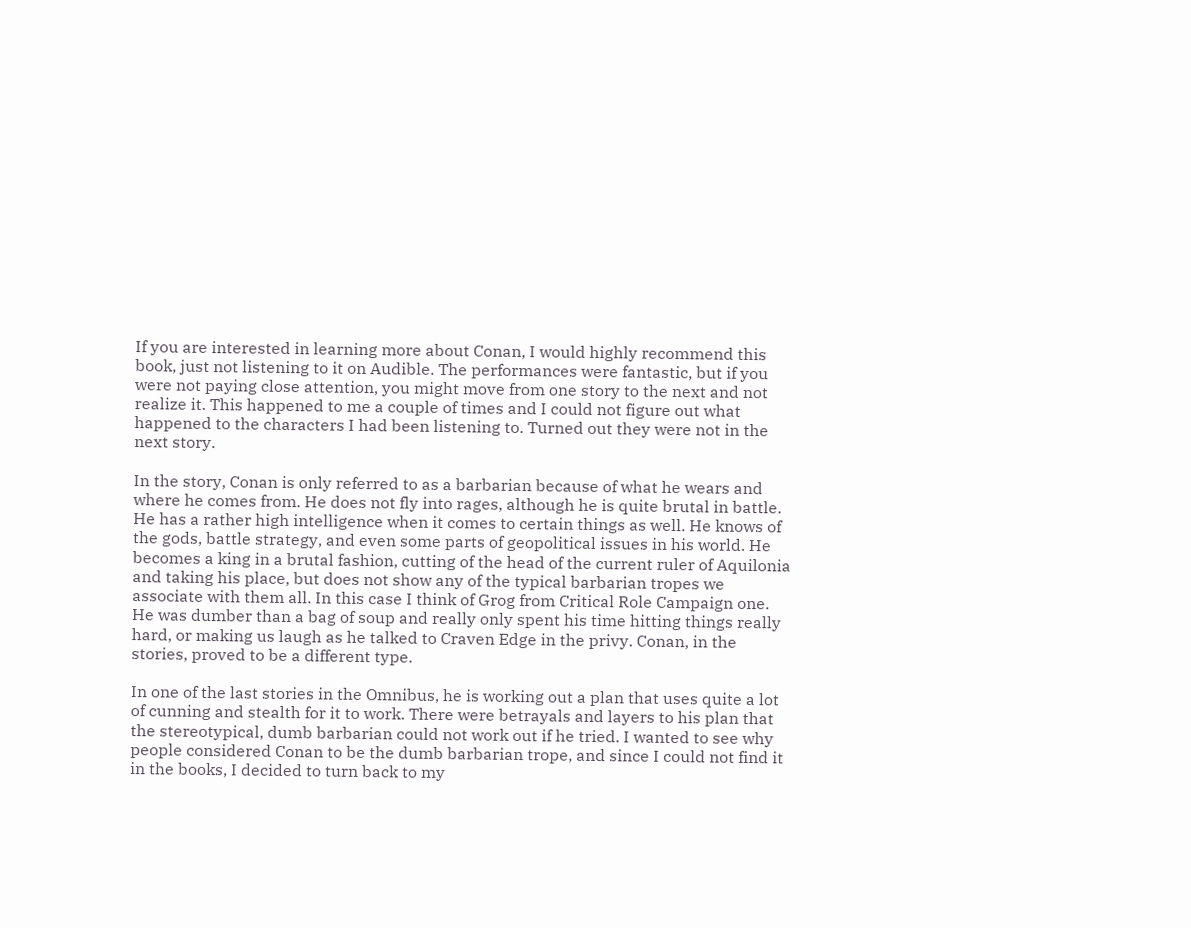If you are interested in learning more about Conan, I would highly recommend this book, just not listening to it on Audible. The performances were fantastic, but if you were not paying close attention, you might move from one story to the next and not realize it. This happened to me a couple of times and I could not figure out what happened to the characters I had been listening to. Turned out they were not in the next story.

In the story, Conan is only referred to as a barbarian because of what he wears and where he comes from. He does not fly into rages, although he is quite brutal in battle. He has a rather high intelligence when it comes to certain things as well. He knows of the gods, battle strategy, and even some parts of geopolitical issues in his world. He becomes a king in a brutal fashion, cutting of the head of the current ruler of Aquilonia and taking his place, but does not show any of the typical barbarian tropes we associate with them all. In this case I think of Grog from Critical Role Campaign one. He was dumber than a bag of soup and really only spent his time hitting things really hard, or making us laugh as he talked to Craven Edge in the privy. Conan, in the stories, proved to be a different type.

In one of the last stories in the Omnibus, he is working out a plan that uses quite a lot of cunning and stealth for it to work. There were betrayals and layers to his plan that the stereotypical, dumb barbarian could not work out if he tried. I wanted to see why people considered Conan to be the dumb barbarian trope, and since I could not find it in the books, I decided to turn back to my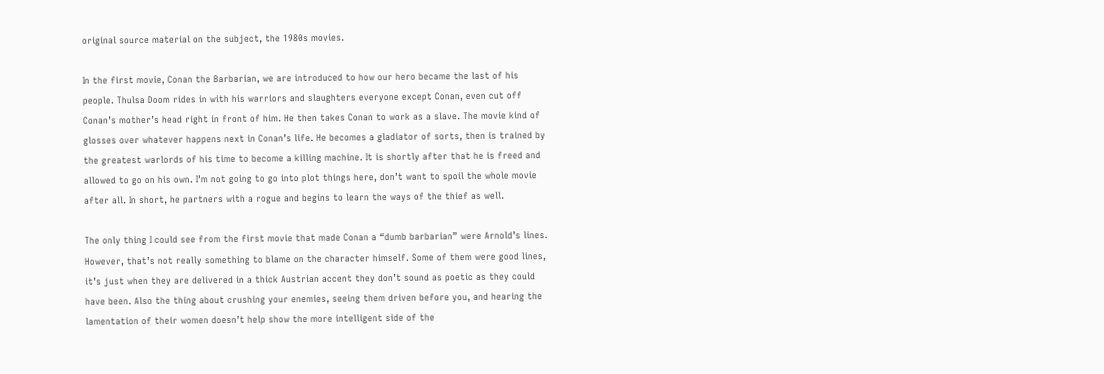original source material on the subject, the 1980s movies.

In the first movie, Conan the Barbarian, we are introduced to how our hero became the last of his people. Thulsa Doom rides in with his warriors and slaughters everyone except Conan, even cut off Conan’s mother’s head right in front of him. He then takes Conan to work as a slave. The movie kind of glosses over whatever happens next in Conan’s life. He becomes a gladiator of sorts, then is trained by the greatest warlords of his time to become a killing machine. It is shortly after that he is freed and allowed to go on his own. I’m not going to go into plot things here, don’t want to spoil the whole movie after all. In short, he partners with a rogue and begins to learn the ways of the thief as well.

The only thing I could see from the first movie that made Conan a “dumb barbarian” were Arnold’s lines. However, that’s not really something to blame on the character himself. Some of them were good lines, it’s just when they are delivered in a thick Austrian accent they don’t sound as poetic as they could have been. Also the thing about crushing your enemies, seeing them driven before you, and hearing the lamentation of their women doesn’t help show the more intelligent side of the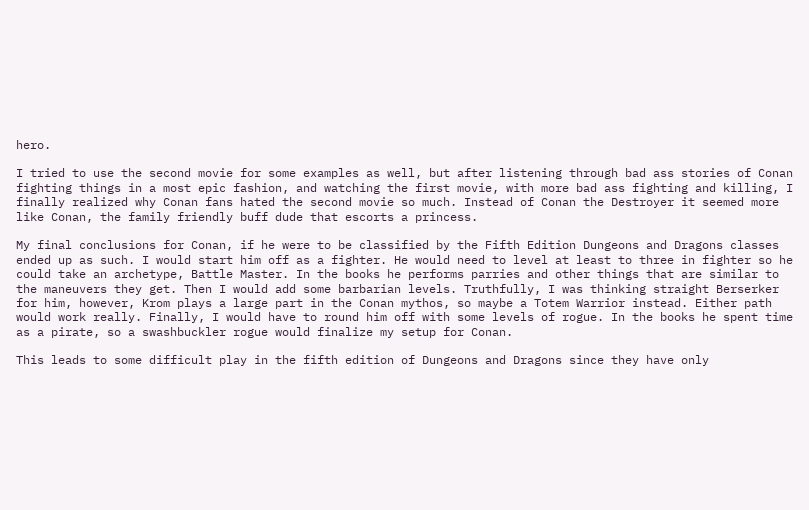hero.

I tried to use the second movie for some examples as well, but after listening through bad ass stories of Conan fighting things in a most epic fashion, and watching the first movie, with more bad ass fighting and killing, I finally realized why Conan fans hated the second movie so much. Instead of Conan the Destroyer it seemed more like Conan, the family friendly buff dude that escorts a princess.

My final conclusions for Conan, if he were to be classified by the Fifth Edition Dungeons and Dragons classes ended up as such. I would start him off as a fighter. He would need to level at least to three in fighter so he could take an archetype, Battle Master. In the books he performs parries and other things that are similar to the maneuvers they get. Then I would add some barbarian levels. Truthfully, I was thinking straight Berserker for him, however, Krom plays a large part in the Conan mythos, so maybe a Totem Warrior instead. Either path would work really. Finally, I would have to round him off with some levels of rogue. In the books he spent time as a pirate, so a swashbuckler rogue would finalize my setup for Conan.

This leads to some difficult play in the fifth edition of Dungeons and Dragons since they have only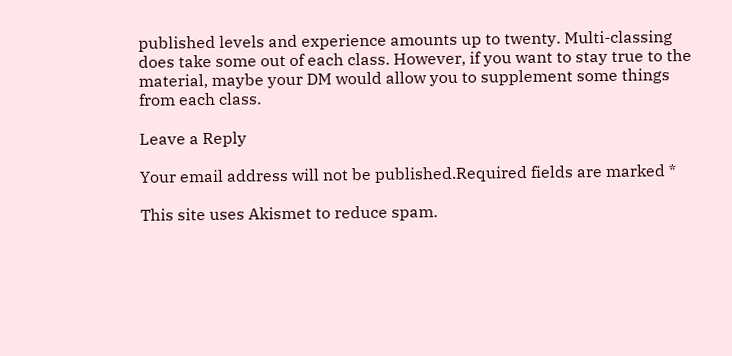published levels and experience amounts up to twenty. Multi-classing does take some out of each class. However, if you want to stay true to the material, maybe your DM would allow you to supplement some things from each class.

Leave a Reply

Your email address will not be published.Required fields are marked *

This site uses Akismet to reduce spam.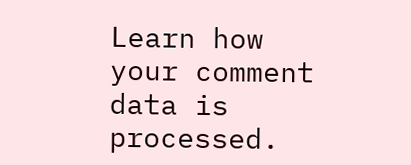Learn how your comment data is processed.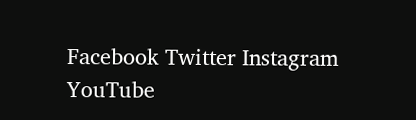Facebook Twitter Instagram YouTube